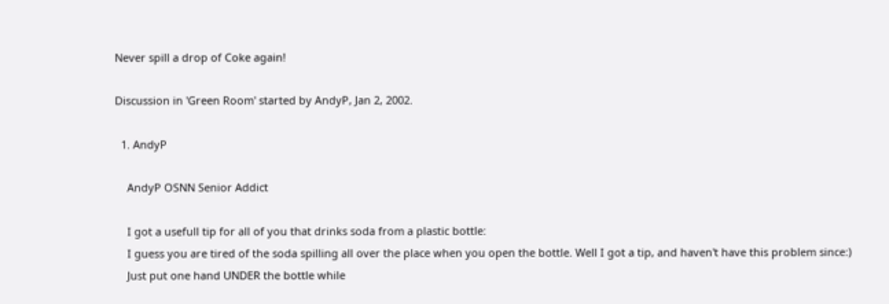Never spill a drop of Coke again!

Discussion in 'Green Room' started by AndyP, Jan 2, 2002.

  1. AndyP

    AndyP OSNN Senior Addict

    I got a usefull tip for all of you that drinks soda from a plastic bottle:
    I guess you are tired of the soda spilling all over the place when you open the bottle. Well I got a tip, and haven't have this problem since:)
    Just put one hand UNDER the bottle while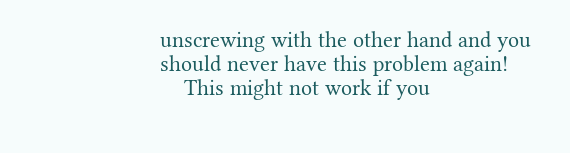unscrewing with the other hand and you should never have this problem again!
    This might not work if you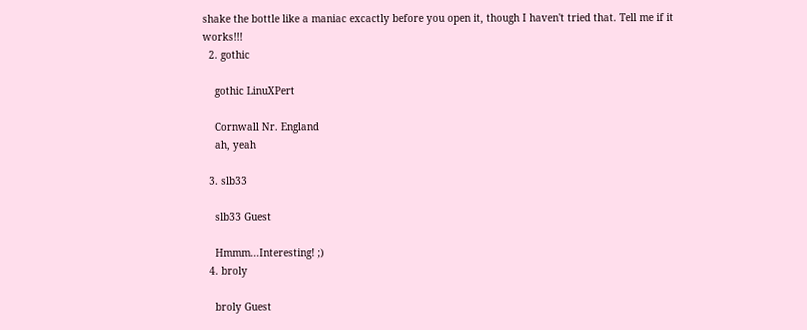shake the bottle like a maniac excactly before you open it, though I haven't tried that. Tell me if it works!!!
  2. gothic

    gothic LinuXPert

    Cornwall Nr. England
    ah, yeah

  3. slb33

    slb33 Guest

    Hmmm...Interesting! ;)
  4. broly

    broly Guest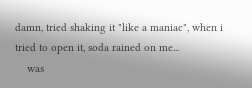damn, tried shaking it "like a maniac", when i tried to open it, soda rained on me...
    was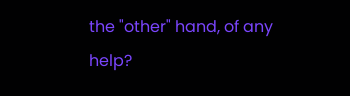the "other" hand, of any help?